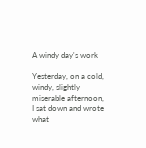A windy day's work

Yesterday, on a cold, windy, slightly miserable afternoon, I sat down and wrote what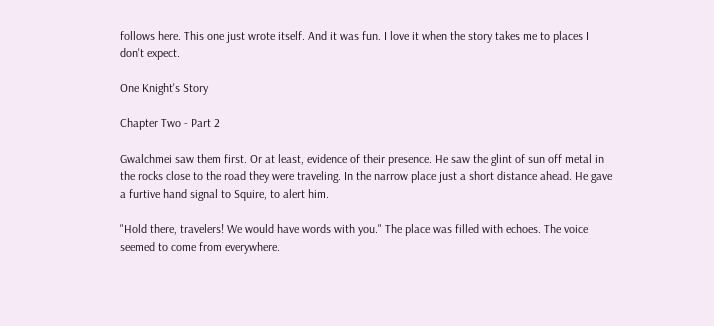follows here. This one just wrote itself. And it was fun. I love it when the story takes me to places I don't expect.

One Knight's Story

Chapter Two - Part 2

Gwalchmei saw them first. Or at least, evidence of their presence. He saw the glint of sun off metal in the rocks close to the road they were traveling. In the narrow place just a short distance ahead. He gave a furtive hand signal to Squire, to alert him.

"Hold there, travelers! We would have words with you." The place was filled with echoes. The voice seemed to come from everywhere.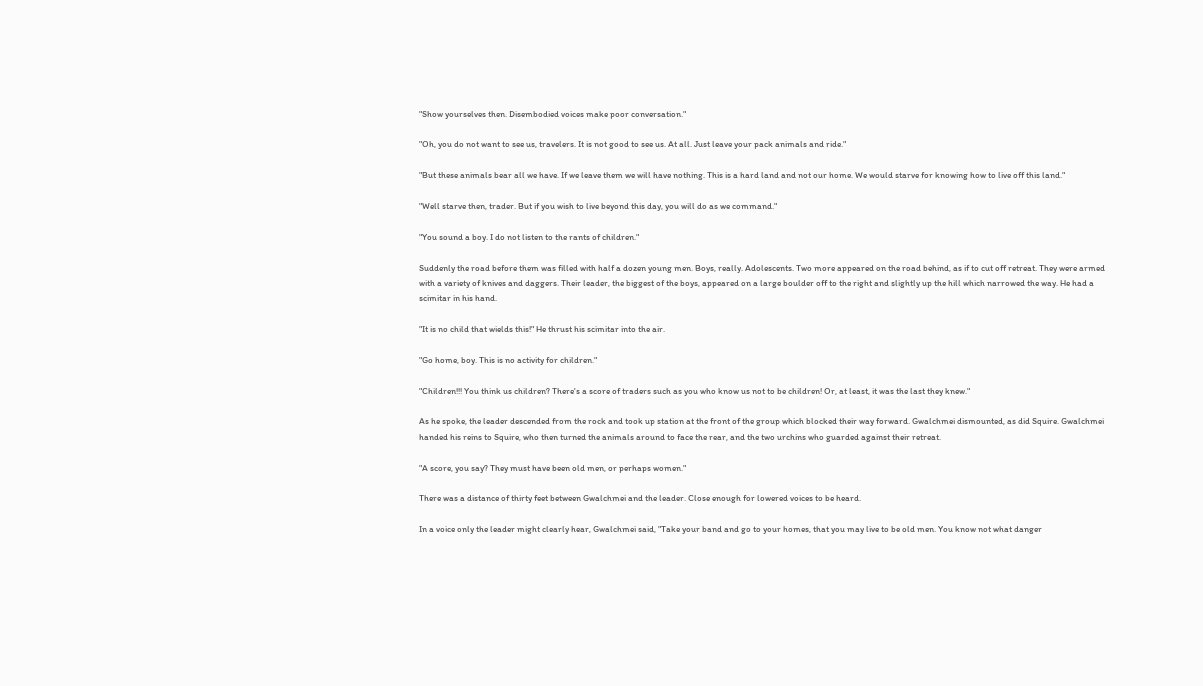"Show yourselves then. Disembodied voices make poor conversation."

"Oh, you do not want to see us, travelers. It is not good to see us. At all. Just leave your pack animals and ride."

"But these animals bear all we have. If we leave them we will have nothing. This is a hard land and not our home. We would starve for knowing how to live off this land."

"Well starve then, trader. But if you wish to live beyond this day, you will do as we command."

"You sound a boy. I do not listen to the rants of children."

Suddenly the road before them was filled with half a dozen young men. Boys, really. Adolescents. Two more appeared on the road behind, as if to cut off retreat. They were armed with a variety of knives and daggers. Their leader, the biggest of the boys, appeared on a large boulder off to the right and slightly up the hill which narrowed the way. He had a scimitar in his hand.

"It is no child that wields this!" He thrust his scimitar into the air.

"Go home, boy. This is no activity for children."

"Children!!! You think us children? There's a score of traders such as you who know us not to be children! Or, at least, it was the last they knew."

As he spoke, the leader descended from the rock and took up station at the front of the group which blocked their way forward. Gwalchmei dismounted, as did Squire. Gwalchmei handed his reins to Squire, who then turned the animals around to face the rear, and the two urchins who guarded against their retreat.

"A score, you say? They must have been old men, or perhaps women."

There was a distance of thirty feet between Gwalchmei and the leader. Close enough for lowered voices to be heard.

In a voice only the leader might clearly hear, Gwalchmei said, "Take your band and go to your homes, that you may live to be old men. You know not what danger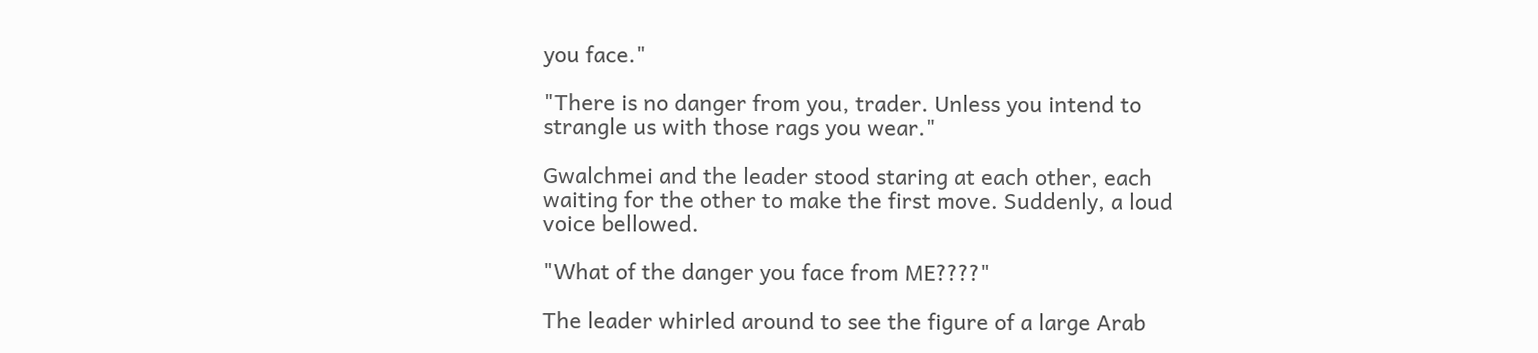you face."

"There is no danger from you, trader. Unless you intend to strangle us with those rags you wear."

Gwalchmei and the leader stood staring at each other, each waiting for the other to make the first move. Suddenly, a loud voice bellowed.

"What of the danger you face from ME????"

The leader whirled around to see the figure of a large Arab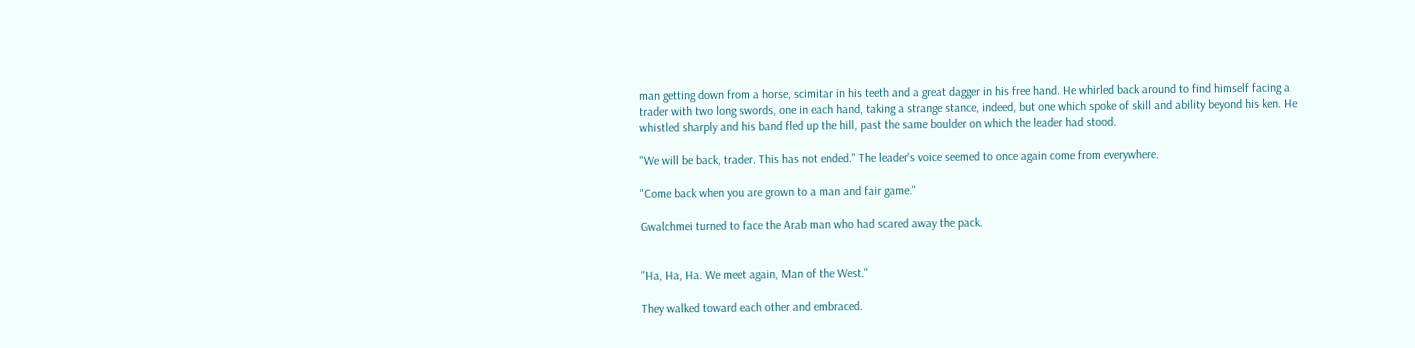man getting down from a horse, scimitar in his teeth and a great dagger in his free hand. He whirled back around to find himself facing a trader with two long swords, one in each hand, taking a strange stance, indeed, but one which spoke of skill and ability beyond his ken. He whistled sharply and his band fled up the hill, past the same boulder on which the leader had stood.

"We will be back, trader. This has not ended." The leader's voice seemed to once again come from everywhere.

"Come back when you are grown to a man and fair game."

Gwalchmei turned to face the Arab man who had scared away the pack.


"Ha, Ha, Ha. We meet again, Man of the West."

They walked toward each other and embraced.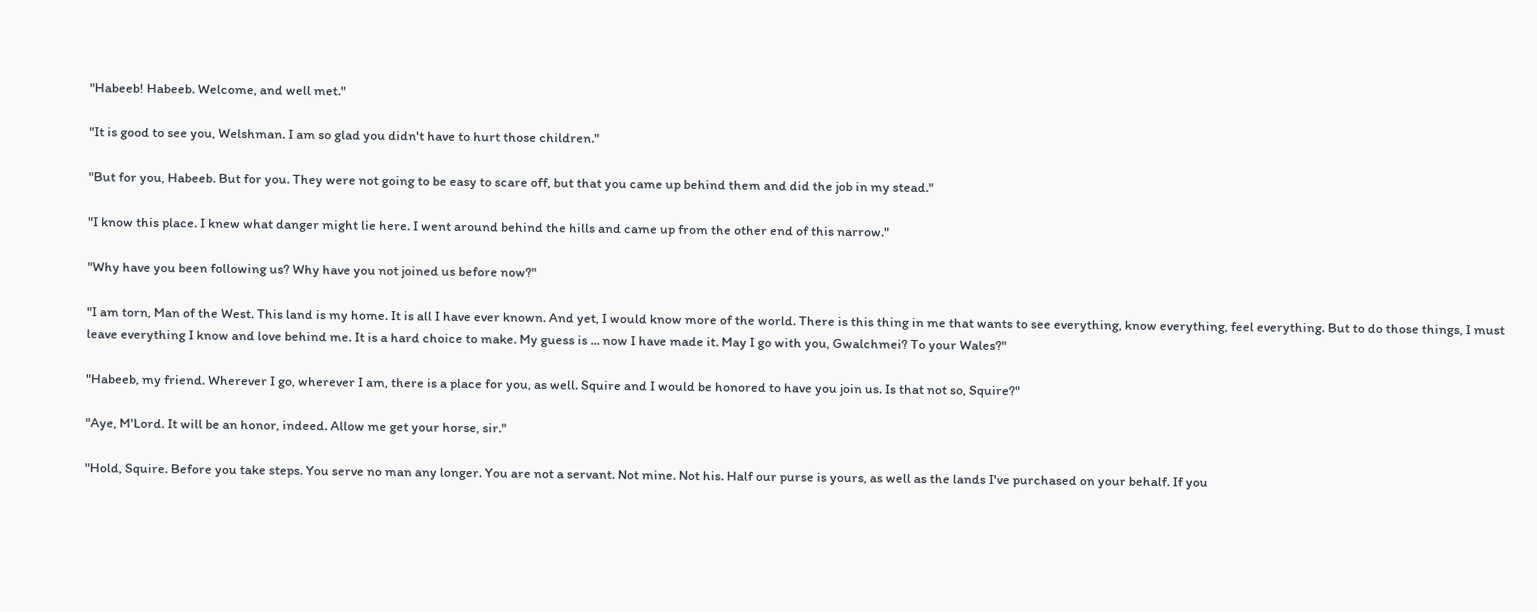"Habeeb! Habeeb. Welcome, and well met."

"It is good to see you, Welshman. I am so glad you didn't have to hurt those children."

"But for you, Habeeb. But for you. They were not going to be easy to scare off, but that you came up behind them and did the job in my stead."

"I know this place. I knew what danger might lie here. I went around behind the hills and came up from the other end of this narrow."

"Why have you been following us? Why have you not joined us before now?"

"I am torn, Man of the West. This land is my home. It is all I have ever known. And yet, I would know more of the world. There is this thing in me that wants to see everything, know everything, feel everything. But to do those things, I must leave everything I know and love behind me. It is a hard choice to make. My guess is ... now I have made it. May I go with you, Gwalchmei? To your Wales?"

"Habeeb, my friend. Wherever I go, wherever I am, there is a place for you, as well. Squire and I would be honored to have you join us. Is that not so, Squire?"

"Aye, M'Lord. It will be an honor, indeed. Allow me get your horse, sir."

"Hold, Squire. Before you take steps. You serve no man any longer. You are not a servant. Not mine. Not his. Half our purse is yours, as well as the lands I've purchased on your behalf. If you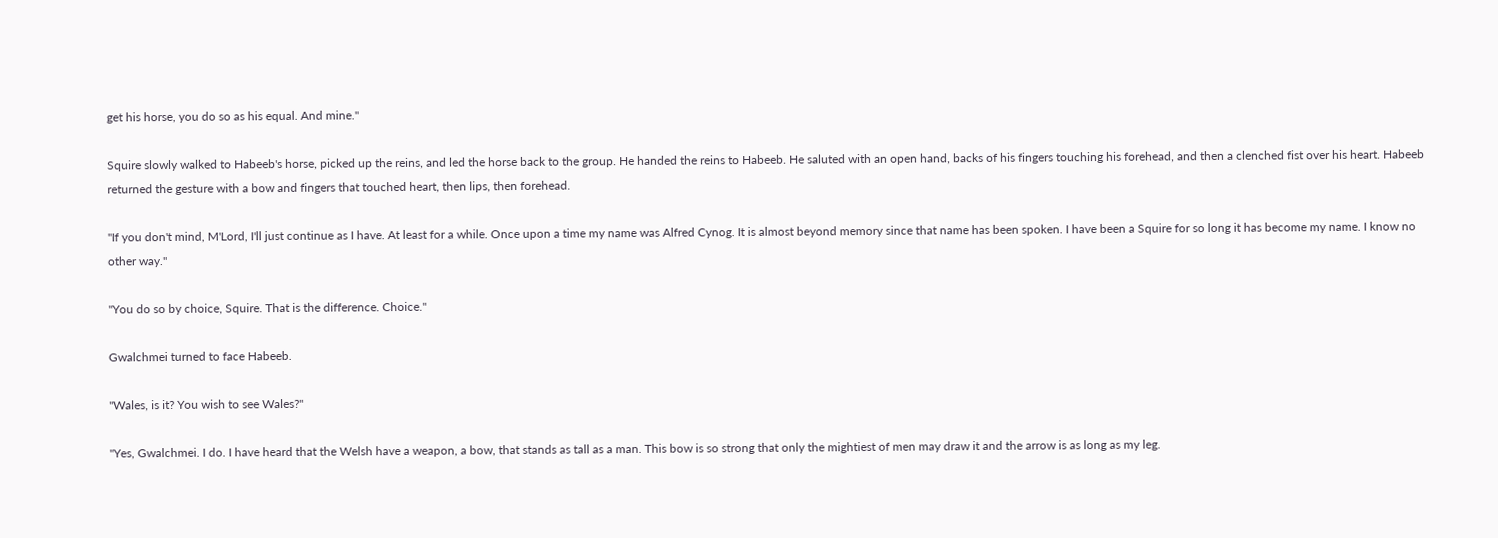get his horse, you do so as his equal. And mine."

Squire slowly walked to Habeeb's horse, picked up the reins, and led the horse back to the group. He handed the reins to Habeeb. He saluted with an open hand, backs of his fingers touching his forehead, and then a clenched fist over his heart. Habeeb returned the gesture with a bow and fingers that touched heart, then lips, then forehead.

"If you don't mind, M'Lord, I'll just continue as I have. At least for a while. Once upon a time my name was Alfred Cynog. It is almost beyond memory since that name has been spoken. I have been a Squire for so long it has become my name. I know no other way."

"You do so by choice, Squire. That is the difference. Choice."

Gwalchmei turned to face Habeeb.

"Wales, is it? You wish to see Wales?"

"Yes, Gwalchmei. I do. I have heard that the Welsh have a weapon, a bow, that stands as tall as a man. This bow is so strong that only the mightiest of men may draw it and the arrow is as long as my leg.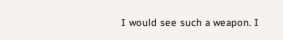I would see such a weapon. I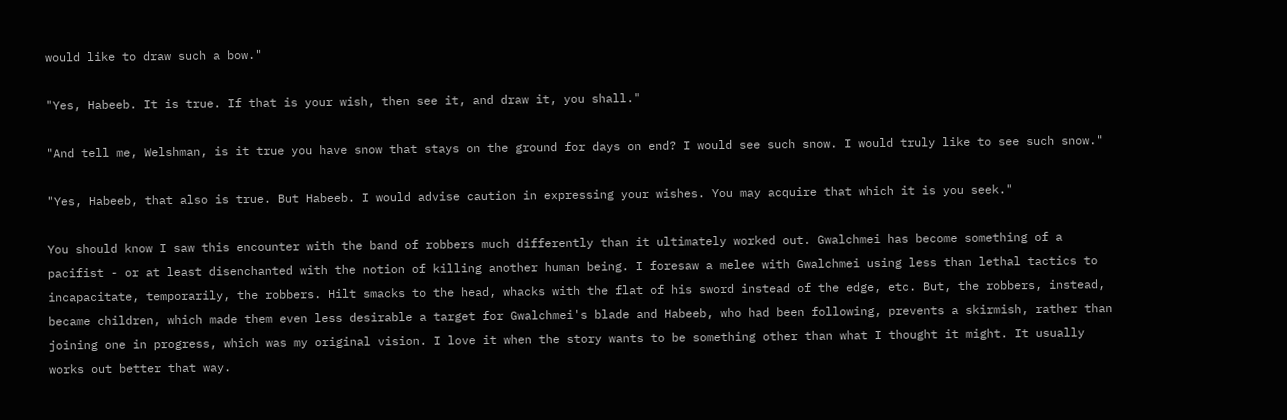would like to draw such a bow."

"Yes, Habeeb. It is true. If that is your wish, then see it, and draw it, you shall."

"And tell me, Welshman, is it true you have snow that stays on the ground for days on end? I would see such snow. I would truly like to see such snow."

"Yes, Habeeb, that also is true. But Habeeb. I would advise caution in expressing your wishes. You may acquire that which it is you seek."

You should know I saw this encounter with the band of robbers much differently than it ultimately worked out. Gwalchmei has become something of a pacifist - or at least disenchanted with the notion of killing another human being. I foresaw a melee with Gwalchmei using less than lethal tactics to incapacitate, temporarily, the robbers. Hilt smacks to the head, whacks with the flat of his sword instead of the edge, etc. But, the robbers, instead, became children, which made them even less desirable a target for Gwalchmei's blade and Habeeb, who had been following, prevents a skirmish, rather than joining one in progress, which was my original vision. I love it when the story wants to be something other than what I thought it might. It usually works out better that way.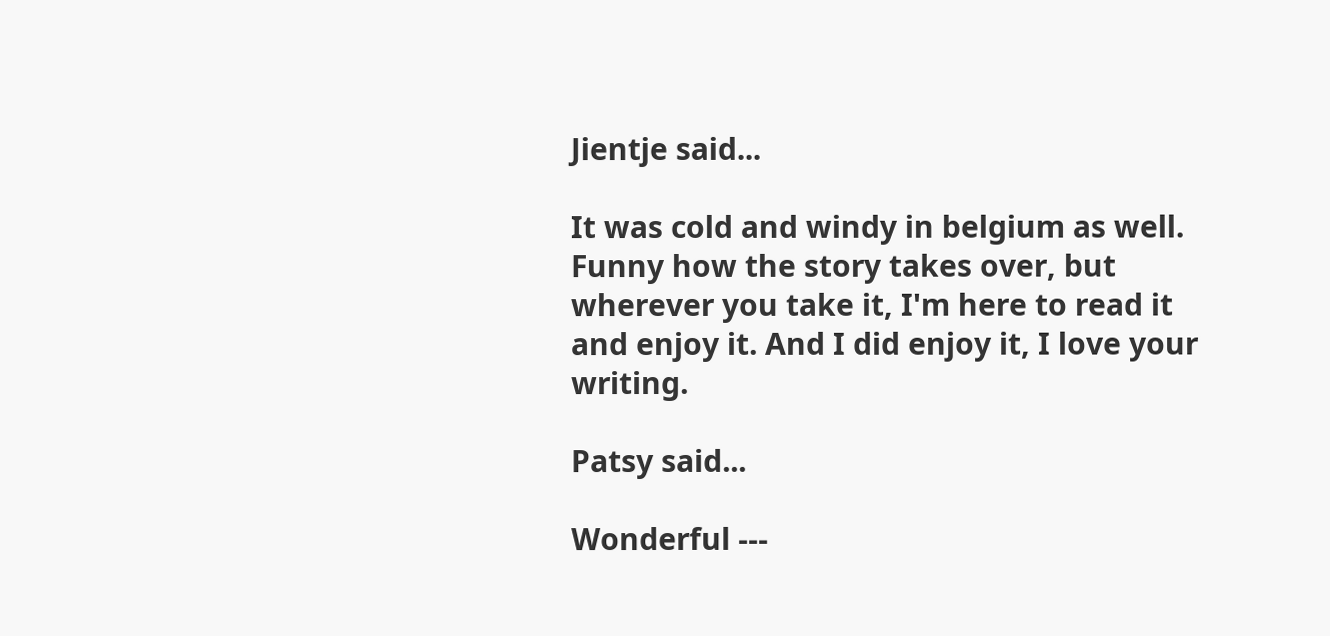Jientje said...

It was cold and windy in belgium as well.
Funny how the story takes over, but wherever you take it, I'm here to read it and enjoy it. And I did enjoy it, I love your writing.

Patsy said...

Wonderful ---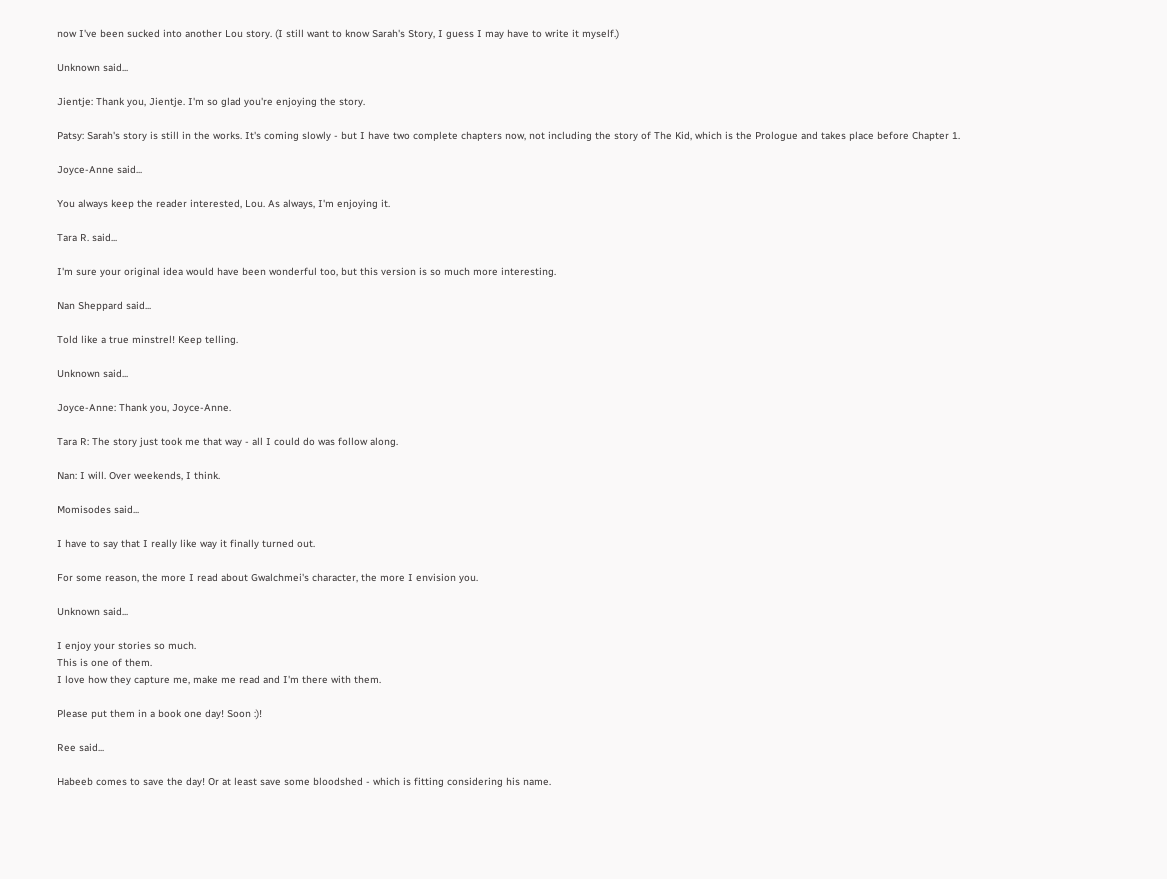now I've been sucked into another Lou story. (I still want to know Sarah's Story, I guess I may have to write it myself.)

Unknown said...

Jientje: Thank you, Jientje. I'm so glad you're enjoying the story.

Patsy: Sarah's story is still in the works. It's coming slowly - but I have two complete chapters now, not including the story of The Kid, which is the Prologue and takes place before Chapter 1.

Joyce-Anne said...

You always keep the reader interested, Lou. As always, I'm enjoying it.

Tara R. said...

I'm sure your original idea would have been wonderful too, but this version is so much more interesting.

Nan Sheppard said...

Told like a true minstrel! Keep telling.

Unknown said...

Joyce-Anne: Thank you, Joyce-Anne.

Tara R: The story just took me that way - all I could do was follow along.

Nan: I will. Over weekends, I think.

Momisodes said...

I have to say that I really like way it finally turned out.

For some reason, the more I read about Gwalchmei's character, the more I envision you.

Unknown said...

I enjoy your stories so much.
This is one of them.
I love how they capture me, make me read and I'm there with them.

Please put them in a book one day! Soon :)!

Ree said...

Habeeb comes to save the day! Or at least save some bloodshed - which is fitting considering his name.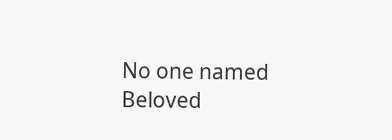No one named Beloved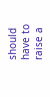should have to raise a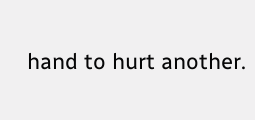hand to hurt another.